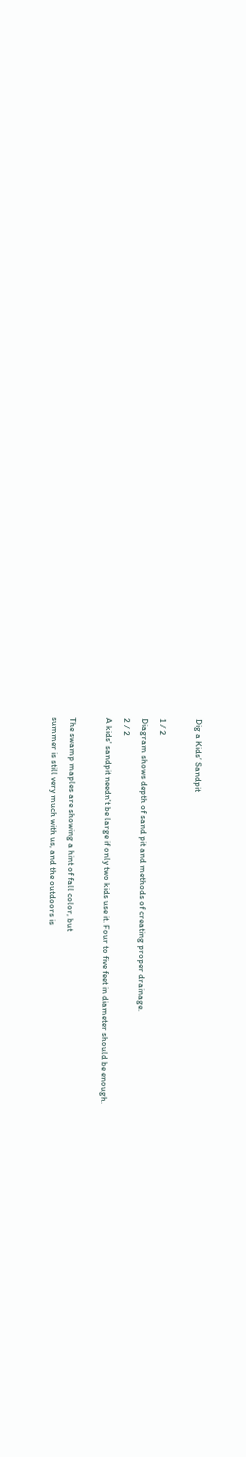Dig a Kids’ Sandpit

1 / 2
Diagram shows depth of sand pit and methods of creating proper drainage.
2 / 2
A kids' sandpit needn't be large if only two kids use it. Four to five feet in diameter should be enough.

The swamp maples are showing a hint of fall color, but
summer is still very much with us, and the outdoors is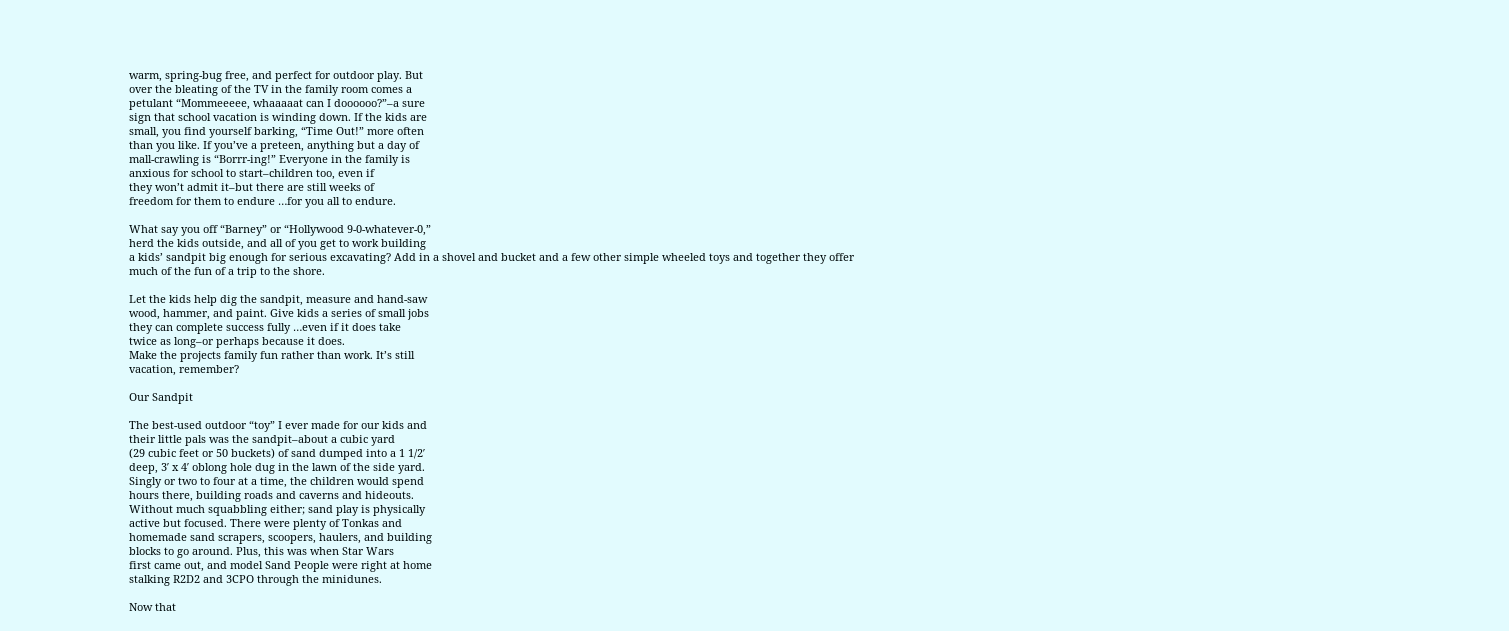warm, spring-bug free, and perfect for outdoor play. But
over the bleating of the TV in the family room comes a
petulant “Mommeeeee, whaaaaat can I doooooo?”–a sure
sign that school vacation is winding down. If the kids are
small, you find yourself barking, “Time Out!” more often
than you like. If you’ve a preteen, anything but a day of
mall-crawling is “Borrr-ing!” Everyone in the family is
anxious for school to start–children too, even if
they won’t admit it–but there are still weeks of
freedom for them to endure …for you all to endure.

What say you off “Barney” or “Hollywood 9-0-whatever-0,”
herd the kids outside, and all of you get to work building
a kids’ sandpit big enough for serious excavating? Add in a shovel and bucket and a few other simple wheeled toys and together they offer
much of the fun of a trip to the shore.

Let the kids help dig the sandpit, measure and hand-saw
wood, hammer, and paint. Give kids a series of small jobs
they can complete success fully …even if it does take
twice as long–or perhaps because it does.
Make the projects family fun rather than work. It’s still
vacation, remember?

Our Sandpit

The best-used outdoor “toy” I ever made for our kids and
their little pals was the sandpit–about a cubic yard
(29 cubic feet or 50 buckets) of sand dumped into a 1 1/2′
deep, 3′ x 4′ oblong hole dug in the lawn of the side yard.
Singly or two to four at a time, the children would spend
hours there, building roads and caverns and hideouts.
Without much squabbling either; sand play is physically
active but focused. There were plenty of Tonkas and
homemade sand scrapers, scoopers, haulers, and building
blocks to go around. Plus, this was when Star Wars
first came out, and model Sand People were right at home
stalking R2D2 and 3CPO through the minidunes.

Now that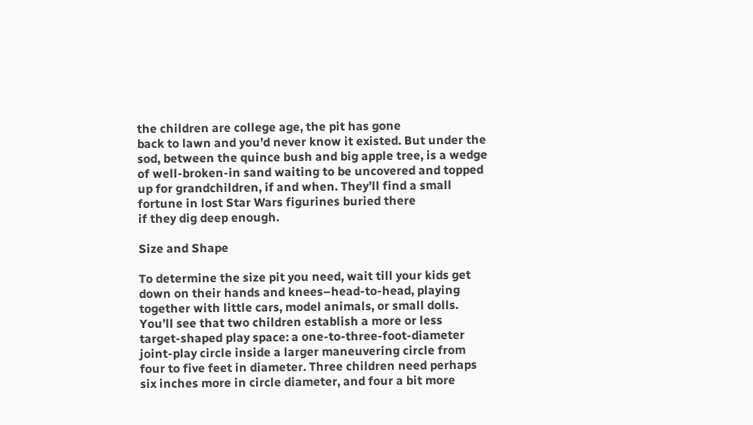the children are college age, the pit has gone
back to lawn and you’d never know it existed. But under the
sod, between the quince bush and big apple tree, is a wedge
of well-broken-in sand waiting to be uncovered and topped
up for grandchildren, if and when. They’ll find a small
fortune in lost Star Wars figurines buried there
if they dig deep enough.

Size and Shape

To determine the size pit you need, wait till your kids get
down on their hands and knees–head-to-head, playing
together with little cars, model animals, or small dolls.
You’ll see that two children establish a more or less
target-shaped play space: a one-to-three-foot-diameter
joint-play circle inside a larger maneuvering circle from
four to five feet in diameter. Three children need perhaps
six inches more in circle diameter, and four a bit more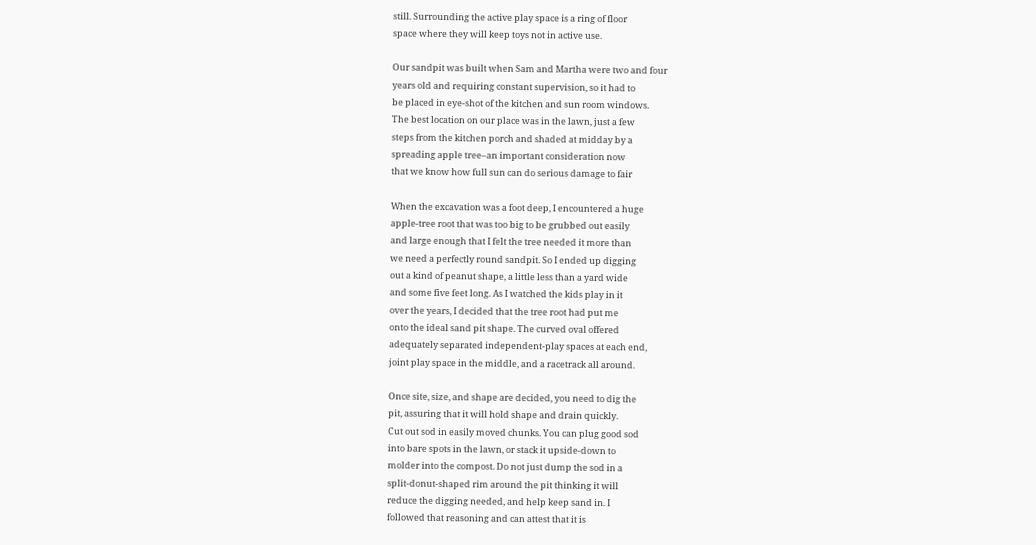still. Surrounding the active play space is a ring of floor
space where they will keep toys not in active use.

Our sandpit was built when Sam and Martha were two and four
years old and requiring constant supervision, so it had to
be placed in eye-shot of the kitchen and sun room windows.
The best location on our place was in the lawn, just a few
steps from the kitchen porch and shaded at midday by a
spreading apple tree–an important consideration now
that we know how full sun can do serious damage to fair

When the excavation was a foot deep, I encountered a huge
apple-tree root that was too big to be grubbed out easily
and large enough that I felt the tree needed it more than
we need a perfectly round sandpit. So I ended up digging
out a kind of peanut shape, a little less than a yard wide
and some five feet long. As I watched the kids play in it
over the years, I decided that the tree root had put me
onto the ideal sand pit shape. The curved oval offered
adequately separated independent-play spaces at each end,
joint play space in the middle, and a racetrack all around.

Once site, size, and shape are decided, you need to dig the
pit, assuring that it will hold shape and drain quickly.
Cut out sod in easily moved chunks. You can plug good sod
into bare spots in the lawn, or stack it upside-down to
molder into the compost. Do not just dump the sod in a
split-donut-shaped rim around the pit thinking it will
reduce the digging needed, and help keep sand in. I
followed that reasoning and can attest that it is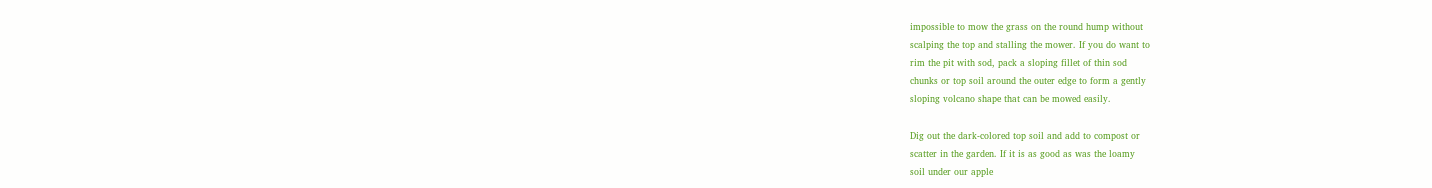impossible to mow the grass on the round hump without
scalping the top and stalling the mower. If you do want to
rim the pit with sod, pack a sloping fillet of thin sod
chunks or top soil around the outer edge to form a gently
sloping volcano shape that can be mowed easily.

Dig out the dark-colored top soil and add to compost or
scatter in the garden. If it is as good as was the loamy
soil under our apple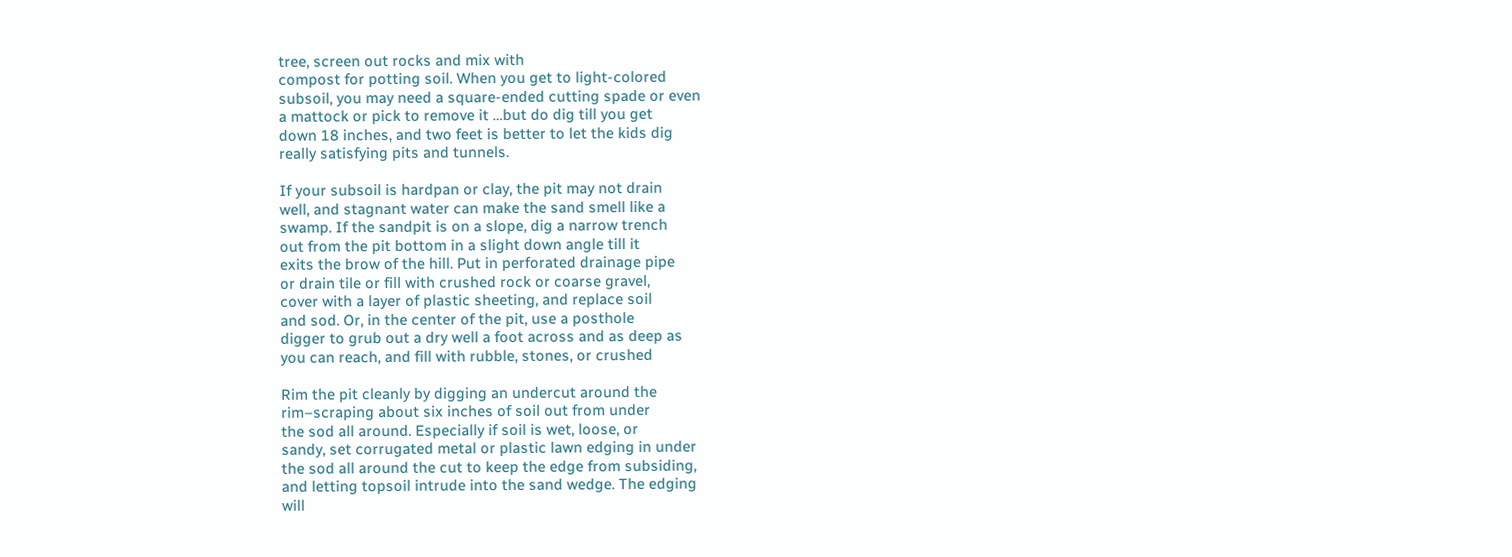tree, screen out rocks and mix with
compost for potting soil. When you get to light-colored
subsoil, you may need a square-ended cutting spade or even
a mattock or pick to remove it …but do dig till you get
down 18 inches, and two feet is better to let the kids dig
really satisfying pits and tunnels.

If your subsoil is hardpan or clay, the pit may not drain
well, and stagnant water can make the sand smell like a
swamp. If the sandpit is on a slope, dig a narrow trench
out from the pit bottom in a slight down angle till it
exits the brow of the hill. Put in perforated drainage pipe
or drain tile or fill with crushed rock or coarse gravel,
cover with a layer of plastic sheeting, and replace soil
and sod. Or, in the center of the pit, use a posthole
digger to grub out a dry well a foot across and as deep as
you can reach, and fill with rubble, stones, or crushed

Rim the pit cleanly by digging an undercut around the
rim–scraping about six inches of soil out from under
the sod all around. Especially if soil is wet, loose, or
sandy, set corrugated metal or plastic lawn edging in under
the sod all around the cut to keep the edge from subsiding,
and letting topsoil intrude into the sand wedge. The edging
will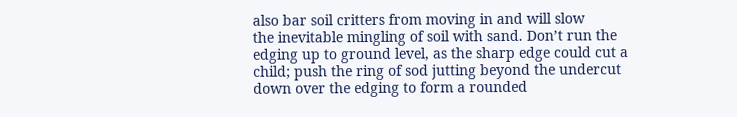also bar soil critters from moving in and will slow
the inevitable mingling of soil with sand. Don’t run the
edging up to ground level, as the sharp edge could cut a
child; push the ring of sod jutting beyond the undercut
down over the edging to form a rounded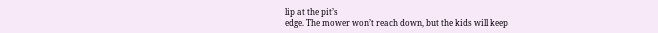lip at the pit’s
edge. The mower won’t reach down, but the kids will keep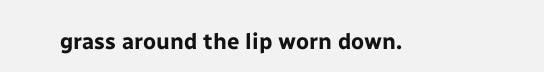grass around the lip worn down.